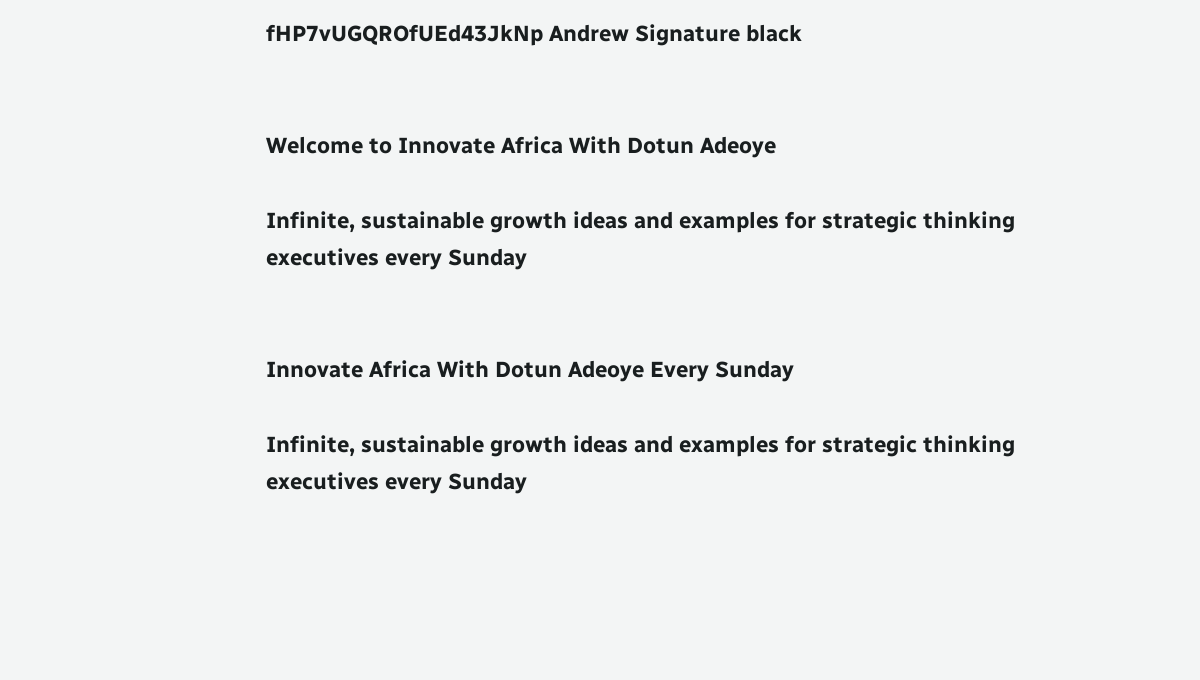fHP7vUGQROfUEd43JkNp Andrew Signature black


Welcome to Innovate Africa With Dotun Adeoye

Infinite, sustainable growth ideas and examples for strategic thinking executives every Sunday


Innovate Africa With Dotun Adeoye Every Sunday

Infinite, sustainable growth ideas and examples for strategic thinking executives every Sunday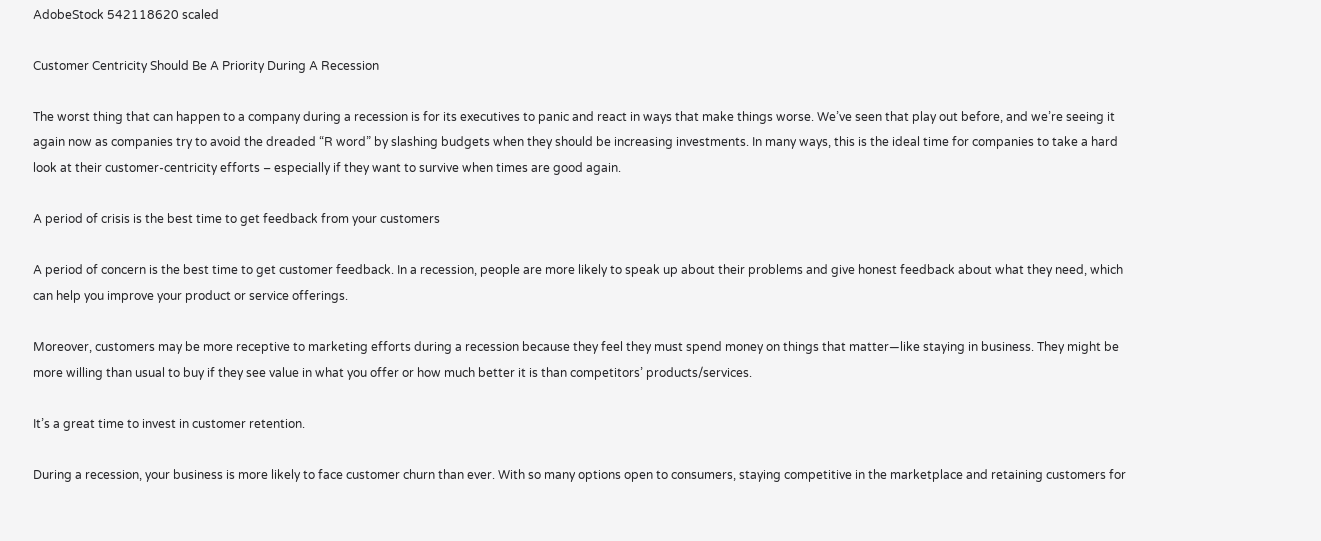AdobeStock 542118620 scaled

Customer Centricity Should Be A Priority During A Recession

The worst thing that can happen to a company during a recession is for its executives to panic and react in ways that make things worse. We’ve seen that play out before, and we’re seeing it again now as companies try to avoid the dreaded “R word” by slashing budgets when they should be increasing investments. In many ways, this is the ideal time for companies to take a hard look at their customer-centricity efforts – especially if they want to survive when times are good again.

A period of crisis is the best time to get feedback from your customers

A period of concern is the best time to get customer feedback. In a recession, people are more likely to speak up about their problems and give honest feedback about what they need, which can help you improve your product or service offerings.

Moreover, customers may be more receptive to marketing efforts during a recession because they feel they must spend money on things that matter—like staying in business. They might be more willing than usual to buy if they see value in what you offer or how much better it is than competitors’ products/services.

It’s a great time to invest in customer retention.

During a recession, your business is more likely to face customer churn than ever. With so many options open to consumers, staying competitive in the marketplace and retaining customers for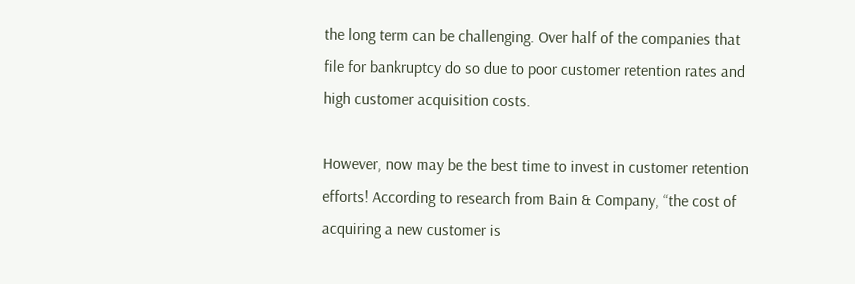the long term can be challenging. Over half of the companies that file for bankruptcy do so due to poor customer retention rates and high customer acquisition costs.

However, now may be the best time to invest in customer retention efforts! According to research from Bain & Company, “the cost of acquiring a new customer is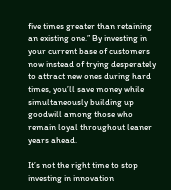five times greater than retaining an existing one.” By investing in your current base of customers now instead of trying desperately to attract new ones during hard times, you’ll save money while simultaneously building up goodwill among those who remain loyal throughout leaner years ahead.

It’s not the right time to stop investing in innovation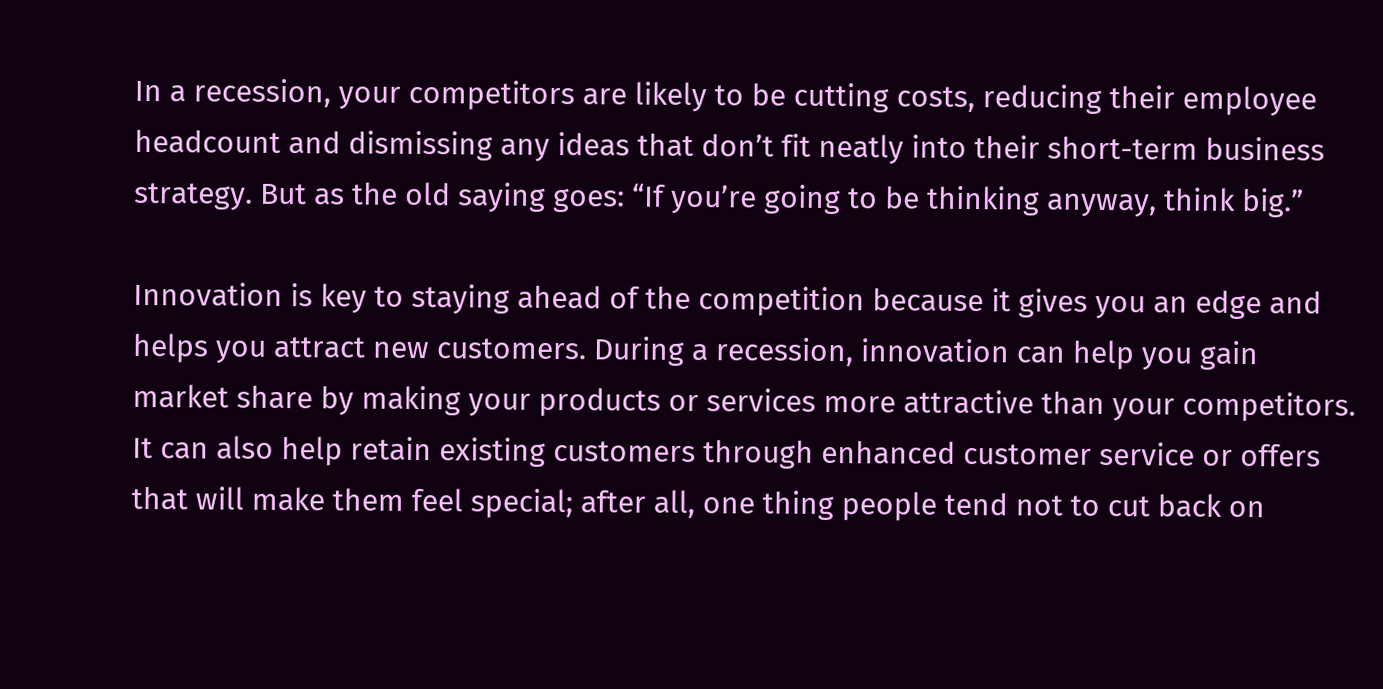In a recession, your competitors are likely to be cutting costs, reducing their employee headcount and dismissing any ideas that don’t fit neatly into their short-term business strategy. But as the old saying goes: “If you’re going to be thinking anyway, think big.”

Innovation is key to staying ahead of the competition because it gives you an edge and helps you attract new customers. During a recession, innovation can help you gain market share by making your products or services more attractive than your competitors. It can also help retain existing customers through enhanced customer service or offers that will make them feel special; after all, one thing people tend not to cut back on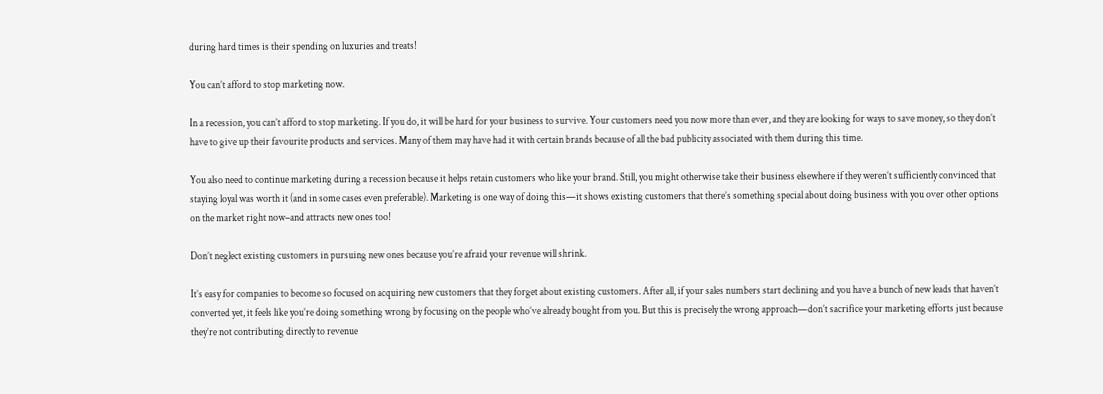during hard times is their spending on luxuries and treats!

You can’t afford to stop marketing now.

In a recession, you can’t afford to stop marketing. If you do, it will be hard for your business to survive. Your customers need you now more than ever, and they are looking for ways to save money, so they don’t have to give up their favourite products and services. Many of them may have had it with certain brands because of all the bad publicity associated with them during this time.

You also need to continue marketing during a recession because it helps retain customers who like your brand. Still, you might otherwise take their business elsewhere if they weren’t sufficiently convinced that staying loyal was worth it (and in some cases even preferable). Marketing is one way of doing this—it shows existing customers that there’s something special about doing business with you over other options on the market right now–and attracts new ones too!

Don’t neglect existing customers in pursuing new ones because you’re afraid your revenue will shrink.

It’s easy for companies to become so focused on acquiring new customers that they forget about existing customers. After all, if your sales numbers start declining and you have a bunch of new leads that haven’t converted yet, it feels like you’re doing something wrong by focusing on the people who’ve already bought from you. But this is precisely the wrong approach—don’t sacrifice your marketing efforts just because they’re not contributing directly to revenue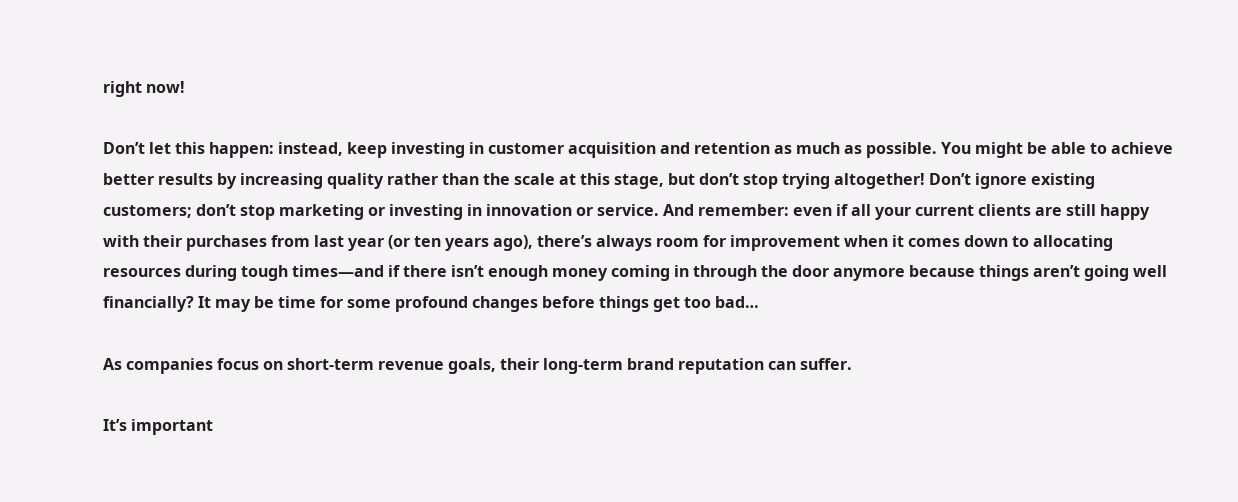right now!

Don’t let this happen: instead, keep investing in customer acquisition and retention as much as possible. You might be able to achieve better results by increasing quality rather than the scale at this stage, but don’t stop trying altogether! Don’t ignore existing customers; don’t stop marketing or investing in innovation or service. And remember: even if all your current clients are still happy with their purchases from last year (or ten years ago), there’s always room for improvement when it comes down to allocating resources during tough times—and if there isn’t enough money coming in through the door anymore because things aren’t going well financially? It may be time for some profound changes before things get too bad…

As companies focus on short-term revenue goals, their long-term brand reputation can suffer.

It’s important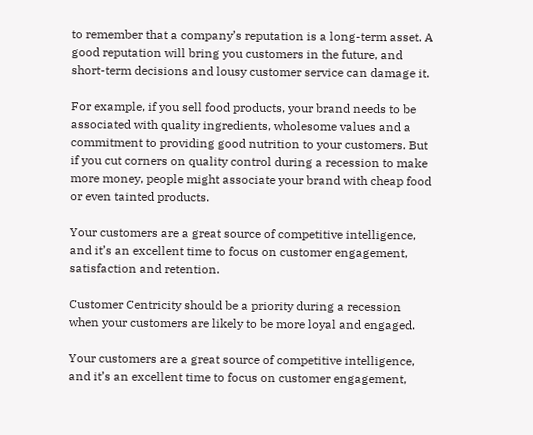to remember that a company’s reputation is a long-term asset. A good reputation will bring you customers in the future, and short-term decisions and lousy customer service can damage it.

For example, if you sell food products, your brand needs to be associated with quality ingredients, wholesome values and a commitment to providing good nutrition to your customers. But if you cut corners on quality control during a recession to make more money, people might associate your brand with cheap food or even tainted products.

Your customers are a great source of competitive intelligence, and it’s an excellent time to focus on customer engagement, satisfaction and retention.

Customer Centricity should be a priority during a recession when your customers are likely to be more loyal and engaged.

Your customers are a great source of competitive intelligence, and it’s an excellent time to focus on customer engagement,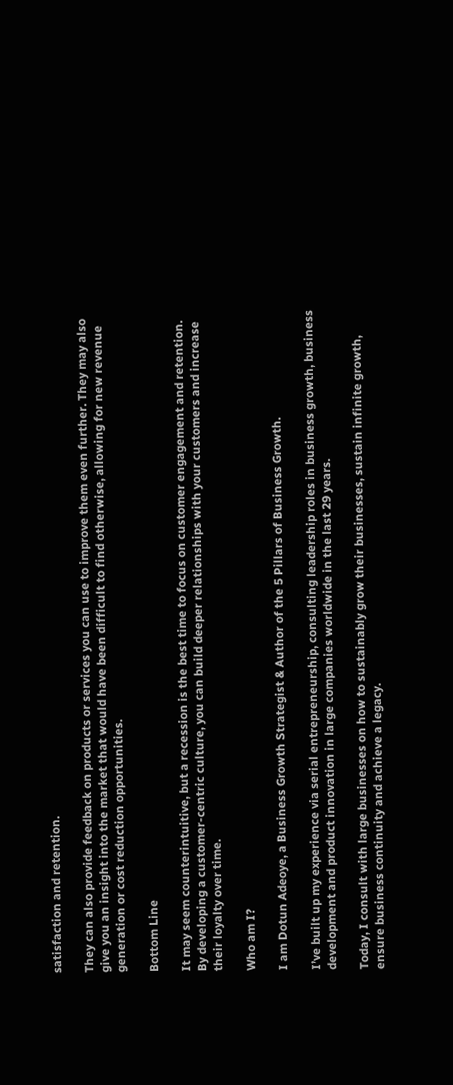satisfaction and retention.

They can also provide feedback on products or services you can use to improve them even further. They may also give you an insight into the market that would have been difficult to find otherwise, allowing for new revenue generation or cost reduction opportunities.

Bottom Line

It may seem counterintuitive, but a recession is the best time to focus on customer engagement and retention. By developing a customer-centric culture, you can build deeper relationships with your customers and increase their loyalty over time.

Who am I?

I am Dotun Adeoye, a Business Growth Strategist & Author of the 5 Pillars of Business Growth.

I’ve built up my experience via serial entrepreneurship, consulting leadership roles in business growth, business development and product innovation in large companies worldwide in the last 29 years.

Today, I consult with large businesses on how to sustainably grow their businesses, sustain infinite growth, ensure business continuity and achieve a legacy.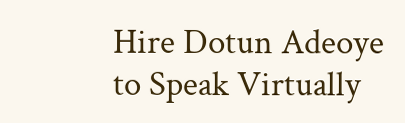Hire Dotun Adeoye to Speak Virtually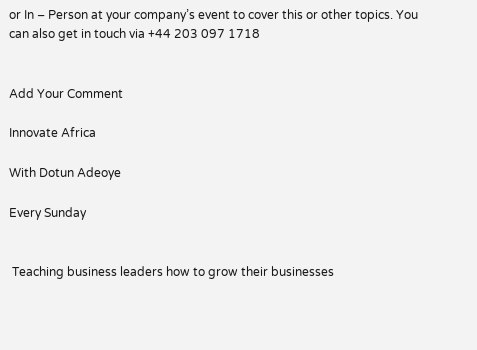or In – Person at your company’s event to cover this or other topics. You can also get in touch via +44 203 097 1718


Add Your Comment

Innovate Africa

With Dotun Adeoye

Every Sunday


 Teaching business leaders how to grow their businesses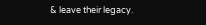& leave their legacy.